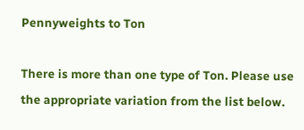Pennyweights to Ton

There is more than one type of Ton. Please use the appropriate variation from the list below.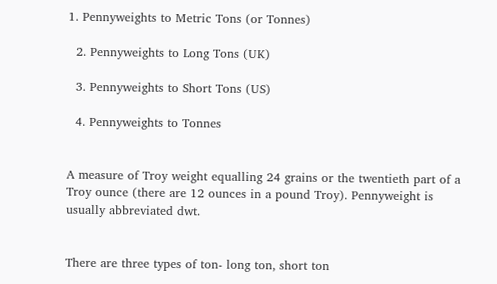1. Pennyweights to Metric Tons (or Tonnes)

  2. Pennyweights to Long Tons (UK)

  3. Pennyweights to Short Tons (US)

  4. Pennyweights to Tonnes


A measure of Troy weight equalling 24 grains or the twentieth part of a Troy ounce (there are 12 ounces in a pound Troy). Pennyweight is usually abbreviated dwt.


There are three types of ton- long ton, short ton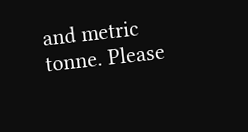and metric tonne. Please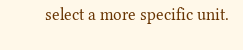select a more specific unit.